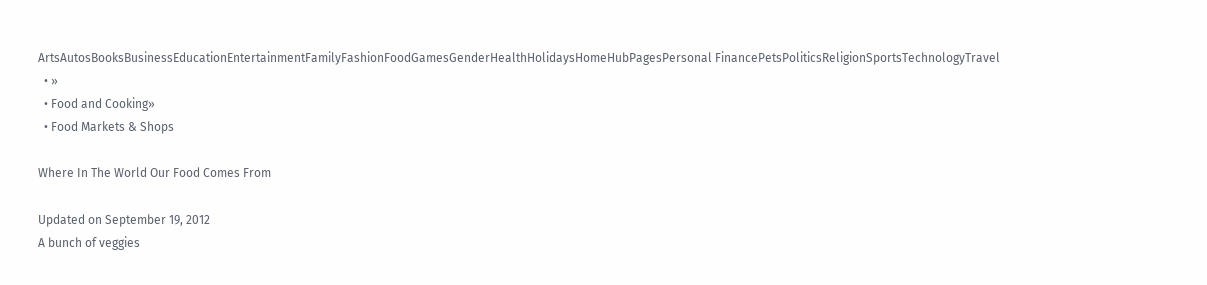ArtsAutosBooksBusinessEducationEntertainmentFamilyFashionFoodGamesGenderHealthHolidaysHomeHubPagesPersonal FinancePetsPoliticsReligionSportsTechnologyTravel
  • »
  • Food and Cooking»
  • Food Markets & Shops

Where In The World Our Food Comes From

Updated on September 19, 2012
A bunch of veggies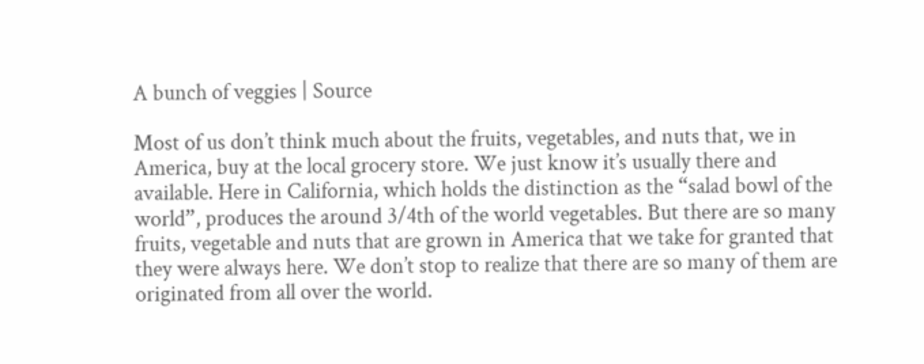A bunch of veggies | Source

Most of us don’t think much about the fruits, vegetables, and nuts that, we in America, buy at the local grocery store. We just know it’s usually there and available. Here in California, which holds the distinction as the “salad bowl of the world”, produces the around 3/4th of the world vegetables. But there are so many fruits, vegetable and nuts that are grown in America that we take for granted that they were always here. We don’t stop to realize that there are so many of them are originated from all over the world.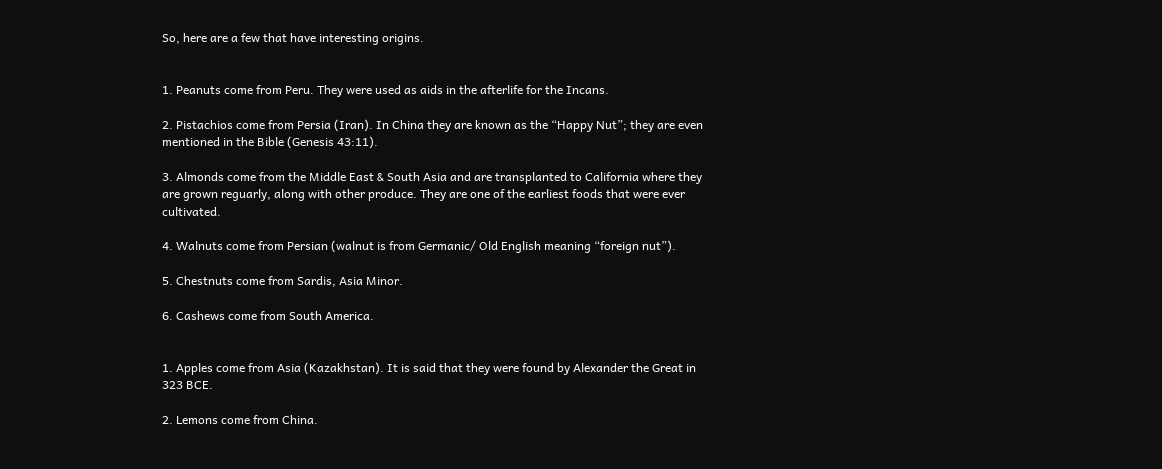So, here are a few that have interesting origins.


1. Peanuts come from Peru. They were used as aids in the afterlife for the Incans.

2. Pistachios come from Persia (Iran). In China they are known as the “Happy Nut”; they are even mentioned in the Bible (Genesis 43:11).

3. Almonds come from the Middle East & South Asia and are transplanted to California where they are grown reguarly, along with other produce. They are one of the earliest foods that were ever cultivated.

4. Walnuts come from Persian (walnut is from Germanic/ Old English meaning “foreign nut”).

5. Chestnuts come from Sardis, Asia Minor.

6. Cashews come from South America.


1. Apples come from Asia (Kazakhstan). It is said that they were found by Alexander the Great in 323 BCE.

2. Lemons come from China.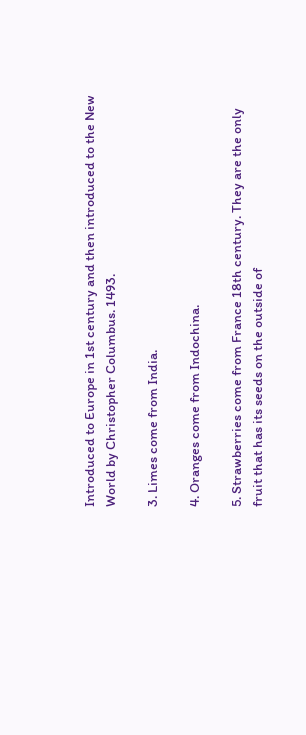Introduced to Europe in 1st century and then introduced to the New World by Christopher Columbus. 1493.

3. Limes come from India.

4. Oranges come from Indochina.

5. Strawberries come from France 18th century. They are the only fruit that has its seeds on the outside of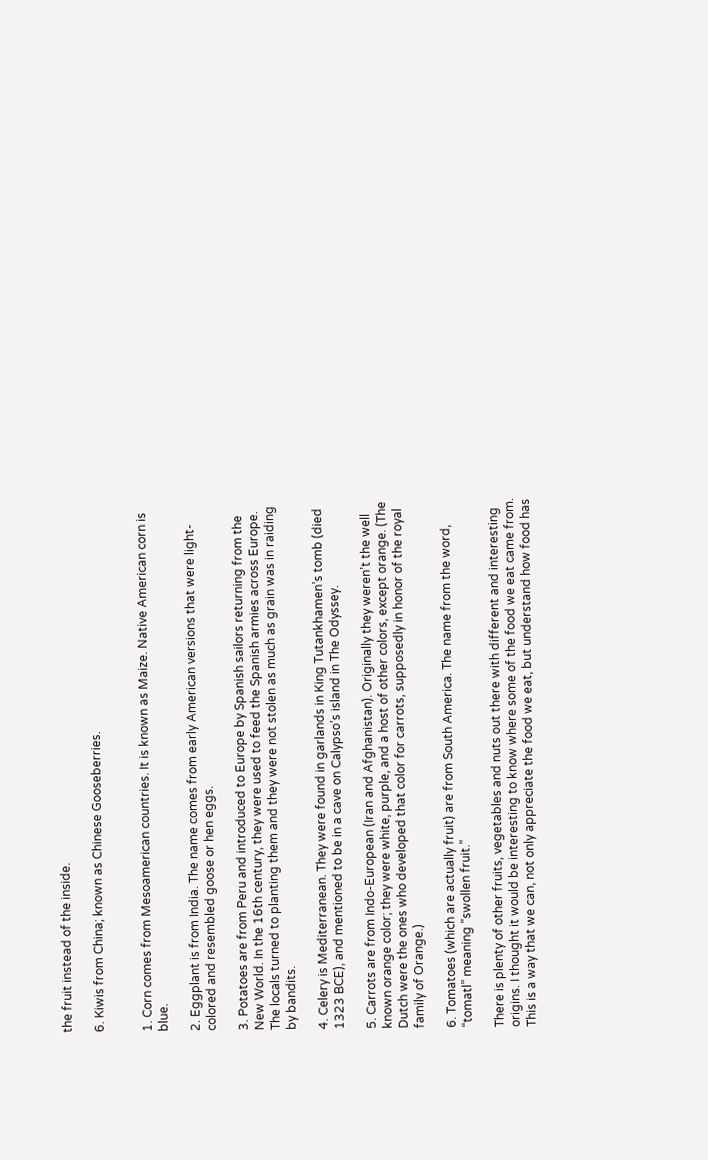the fruit instead of the inside.

6. Kiwis from China; known as Chinese Gooseberries.


1. Corn comes from Mesoamerican countries. It is known as Maize. Native American corn is blue.

2. Eggplant is from India. The name comes from early American versions that were light-colored and resembled goose or hen eggs.

3. Potatoes are from Peru and introduced to Europe by Spanish sailors returning from the New World. In the 16th century, they were used to feed the Spanish armies across Europe. The locals turned to planting them and they were not stolen as much as grain was in raiding by bandits.

4. Celery is Mediterranean. They were found in garlands in King Tutankhamen’s tomb (died 1323 BCE), and mentioned to be in a cave on Calypso’s island in The Odyssey.

5. Carrots are from Indo-European (Iran and Afghanistan). Originally they weren’t the well known orange color; they were white, purple, and a host of other colors, except orange. (The Dutch were the ones who developed that color for carrots, supposedly in honor of the royal family of Orange.)

6. Tomatoes (which are actually fruit) are from South America. The name from the word, “tomatl” meaning “swollen fruit.”

There is plenty of other fruits, vegetables and nuts out there with different and interesting origins. I thought it would be interesting to know where some of the food we eat came from. This is a way that we can, not only appreciate the food we eat, but understand how food has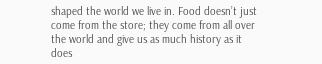shaped the world we live in. Food doesn’t just come from the store; they come from all over the world and give us as much history as it does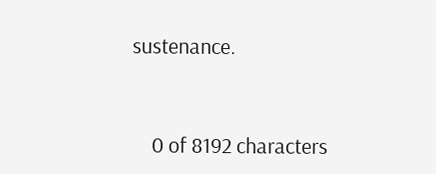sustenance.


    0 of 8192 characters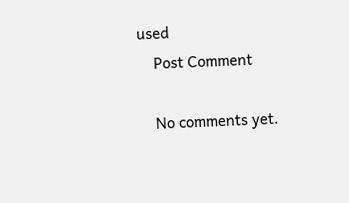used
    Post Comment

    No comments yet.